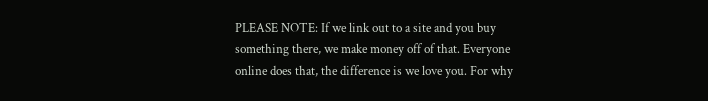PLEASE NOTE: If we link out to a site and you buy something there, we make money off of that. Everyone online does that, the difference is we love you. For why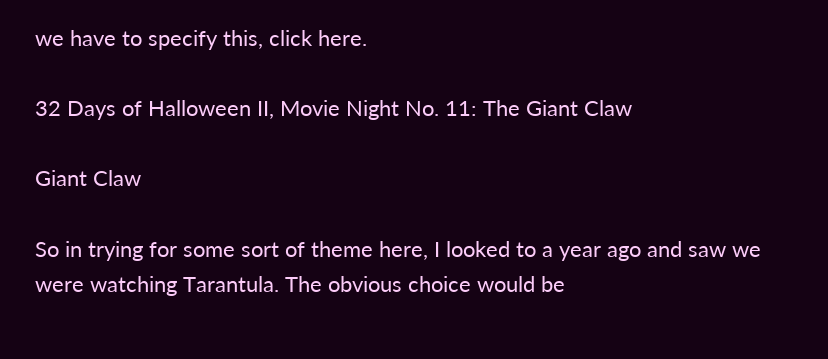we have to specify this, click here.

32 Days of Halloween II, Movie Night No. 11: The Giant Claw

Giant Claw

So in trying for some sort of theme here, I looked to a year ago and saw we were watching Tarantula. The obvious choice would be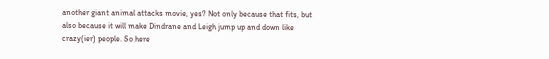another giant animal attacks movie, yes? Not only because that fits, but also because it will make Dindrane and Leigh jump up and down like crazy(ier) people. So here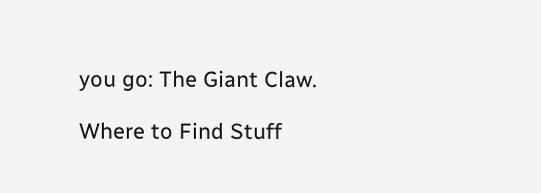you go: The Giant Claw.

Where to Find Stuff